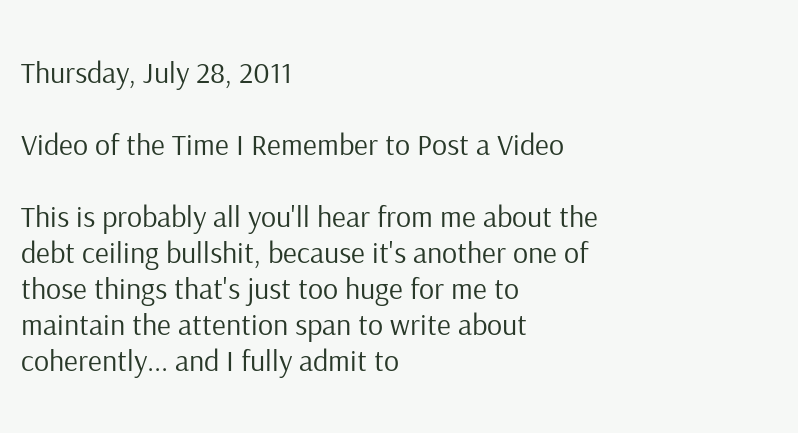Thursday, July 28, 2011

Video of the Time I Remember to Post a Video

This is probably all you'll hear from me about the debt ceiling bullshit, because it's another one of those things that's just too huge for me to maintain the attention span to write about coherently... and I fully admit to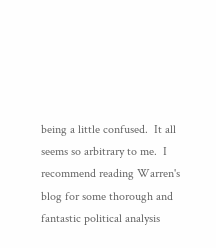being a little confused.  It all seems so arbitrary to me.  I recommend reading Warren's blog for some thorough and fantastic political analysis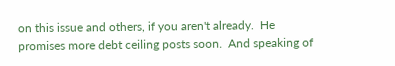on this issue and others, if you aren't already.  He promises more debt ceiling posts soon.  And speaking of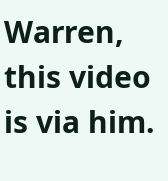Warren, this video is via him.